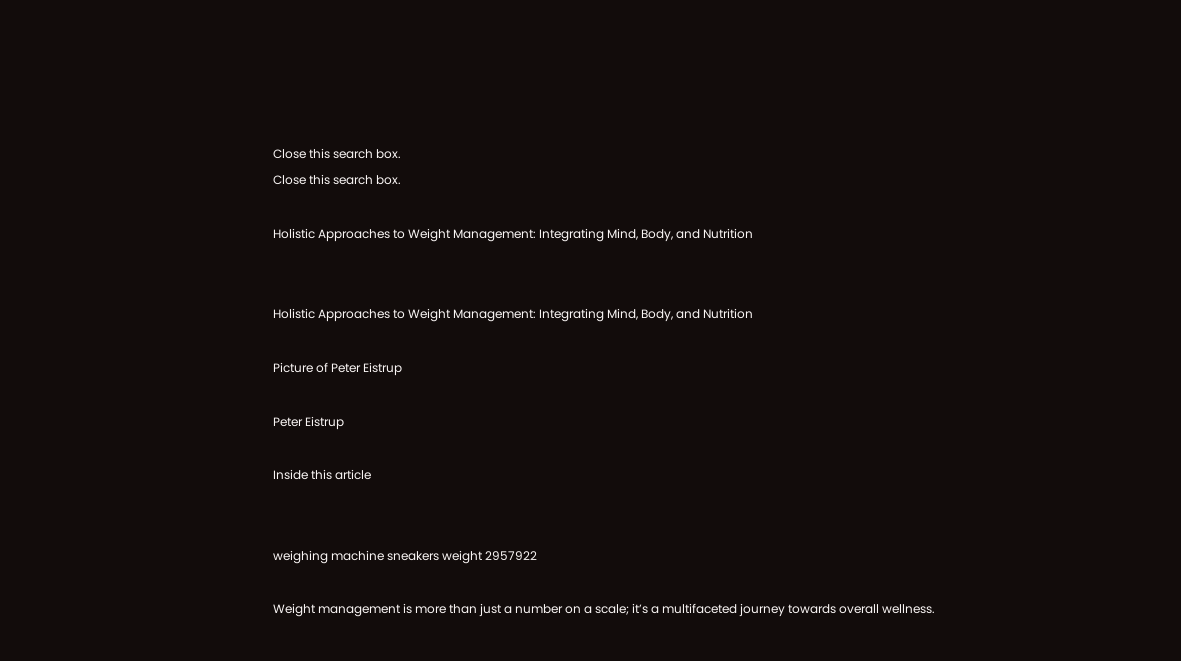Close this search box.
Close this search box.

Holistic Approaches to Weight Management: Integrating Mind, Body, and Nutrition


Holistic Approaches to Weight Management: Integrating Mind, Body, and Nutrition

Picture of Peter Eistrup

Peter Eistrup

Inside this article


weighing machine sneakers weight 2957922

Weight management is more than just a number on a scale; it’s a multifaceted journey towards overall wellness.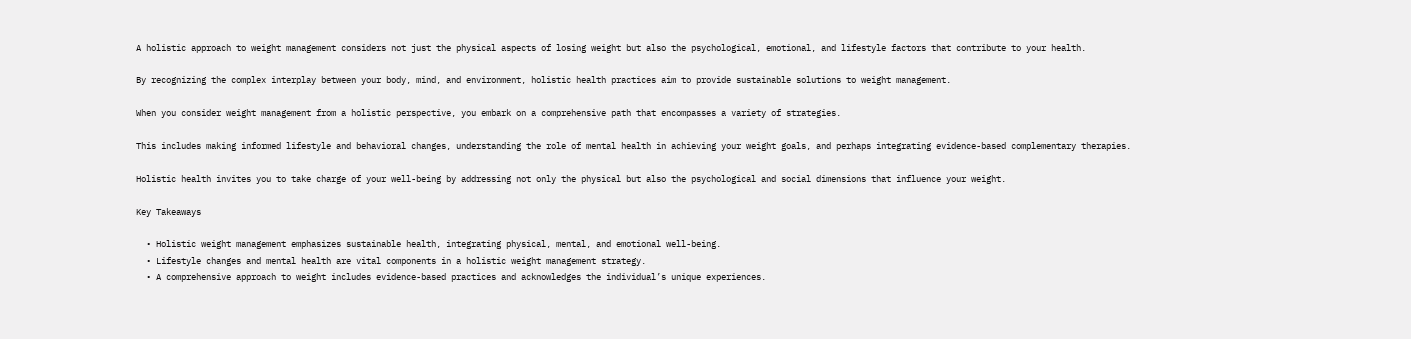A holistic approach to weight management considers not just the physical aspects of losing weight but also the psychological, emotional, and lifestyle factors that contribute to your health.

By recognizing the complex interplay between your body, mind, and environment, holistic health practices aim to provide sustainable solutions to weight management.

When you consider weight management from a holistic perspective, you embark on a comprehensive path that encompasses a variety of strategies.

This includes making informed lifestyle and behavioral changes, understanding the role of mental health in achieving your weight goals, and perhaps integrating evidence-based complementary therapies.

Holistic health invites you to take charge of your well-being by addressing not only the physical but also the psychological and social dimensions that influence your weight.

Key Takeaways

  • Holistic weight management emphasizes sustainable health, integrating physical, mental, and emotional well-being.
  • Lifestyle changes and mental health are vital components in a holistic weight management strategy.
  • A comprehensive approach to weight includes evidence-based practices and acknowledges the individual’s unique experiences.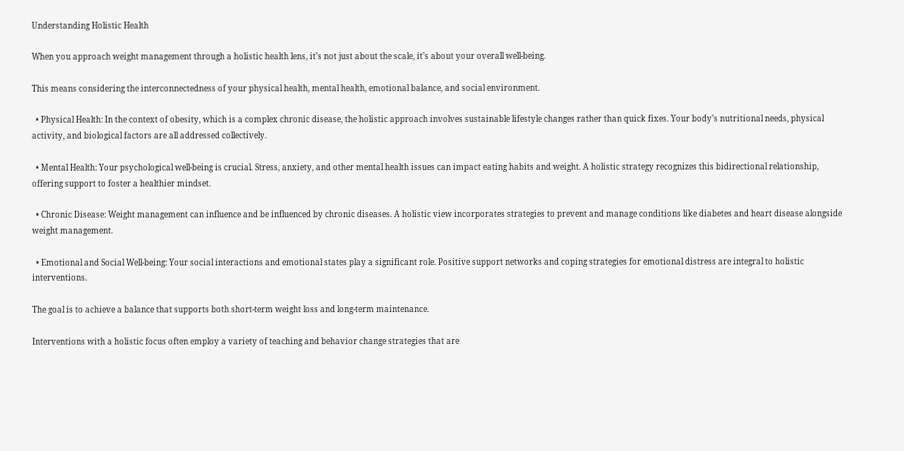Understanding Holistic Health

When you approach weight management through a holistic health lens, it’s not just about the scale, it’s about your overall well-being.

This means considering the interconnectedness of your physical health, mental health, emotional balance, and social environment.

  • Physical Health: In the context of obesity, which is a complex chronic disease, the holistic approach involves sustainable lifestyle changes rather than quick fixes. Your body’s nutritional needs, physical activity, and biological factors are all addressed collectively.

  • Mental Health: Your psychological well-being is crucial. Stress, anxiety, and other mental health issues can impact eating habits and weight. A holistic strategy recognizes this bidirectional relationship, offering support to foster a healthier mindset.

  • Chronic Disease: Weight management can influence and be influenced by chronic diseases. A holistic view incorporates strategies to prevent and manage conditions like diabetes and heart disease alongside weight management.

  • Emotional and Social Well-being: Your social interactions and emotional states play a significant role. Positive support networks and coping strategies for emotional distress are integral to holistic interventions.

The goal is to achieve a balance that supports both short-term weight loss and long-term maintenance.

Interventions with a holistic focus often employ a variety of teaching and behavior change strategies that are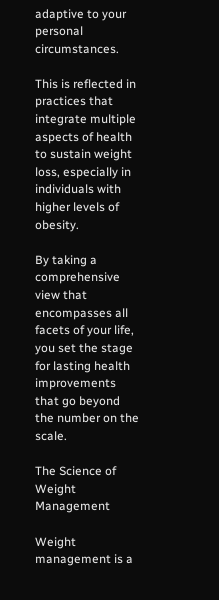adaptive to your personal circumstances.

This is reflected in practices that integrate multiple aspects of health to sustain weight loss, especially in individuals with higher levels of obesity.

By taking a comprehensive view that encompasses all facets of your life, you set the stage for lasting health improvements that go beyond the number on the scale.

The Science of Weight Management

Weight management is a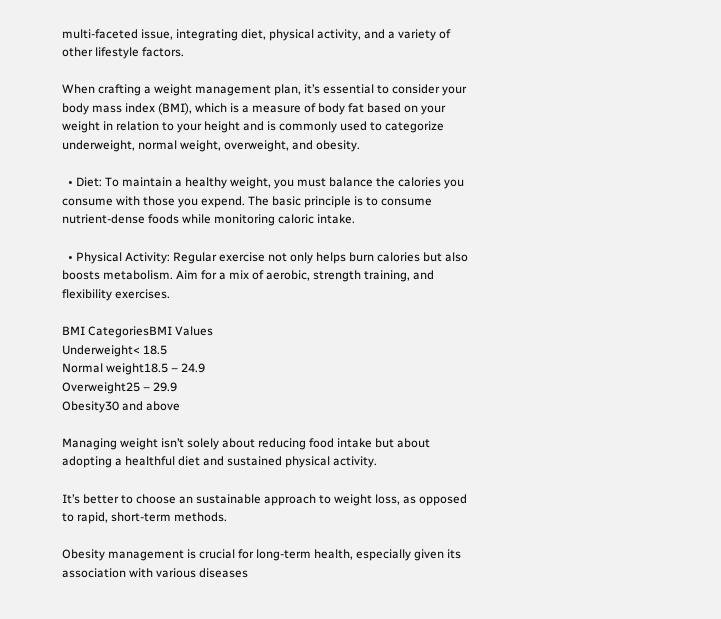multi-faceted issue, integrating diet, physical activity, and a variety of other lifestyle factors.

When crafting a weight management plan, it’s essential to consider your body mass index (BMI), which is a measure of body fat based on your weight in relation to your height and is commonly used to categorize underweight, normal weight, overweight, and obesity.

  • Diet: To maintain a healthy weight, you must balance the calories you consume with those you expend. The basic principle is to consume nutrient-dense foods while monitoring caloric intake.

  • Physical Activity: Regular exercise not only helps burn calories but also boosts metabolism. Aim for a mix of aerobic, strength training, and flexibility exercises.

BMI CategoriesBMI Values
Underweight< 18.5
Normal weight18.5 – 24.9
Overweight25 – 29.9
Obesity30 and above

Managing weight isn’t solely about reducing food intake but about adopting a healthful diet and sustained physical activity.

It’s better to choose an sustainable approach to weight loss, as opposed to rapid, short-term methods.

Obesity management is crucial for long-term health, especially given its association with various diseases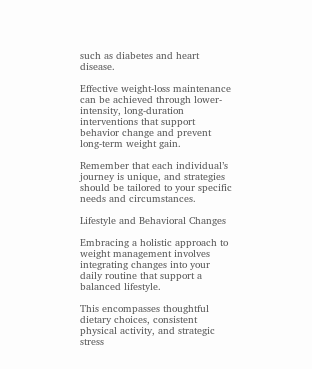such as diabetes and heart disease.

Effective weight-loss maintenance can be achieved through lower-intensity, long-duration interventions that support behavior change and prevent long-term weight gain.

Remember that each individual’s journey is unique, and strategies should be tailored to your specific needs and circumstances.

Lifestyle and Behavioral Changes

Embracing a holistic approach to weight management involves integrating changes into your daily routine that support a balanced lifestyle.

This encompasses thoughtful dietary choices, consistent physical activity, and strategic stress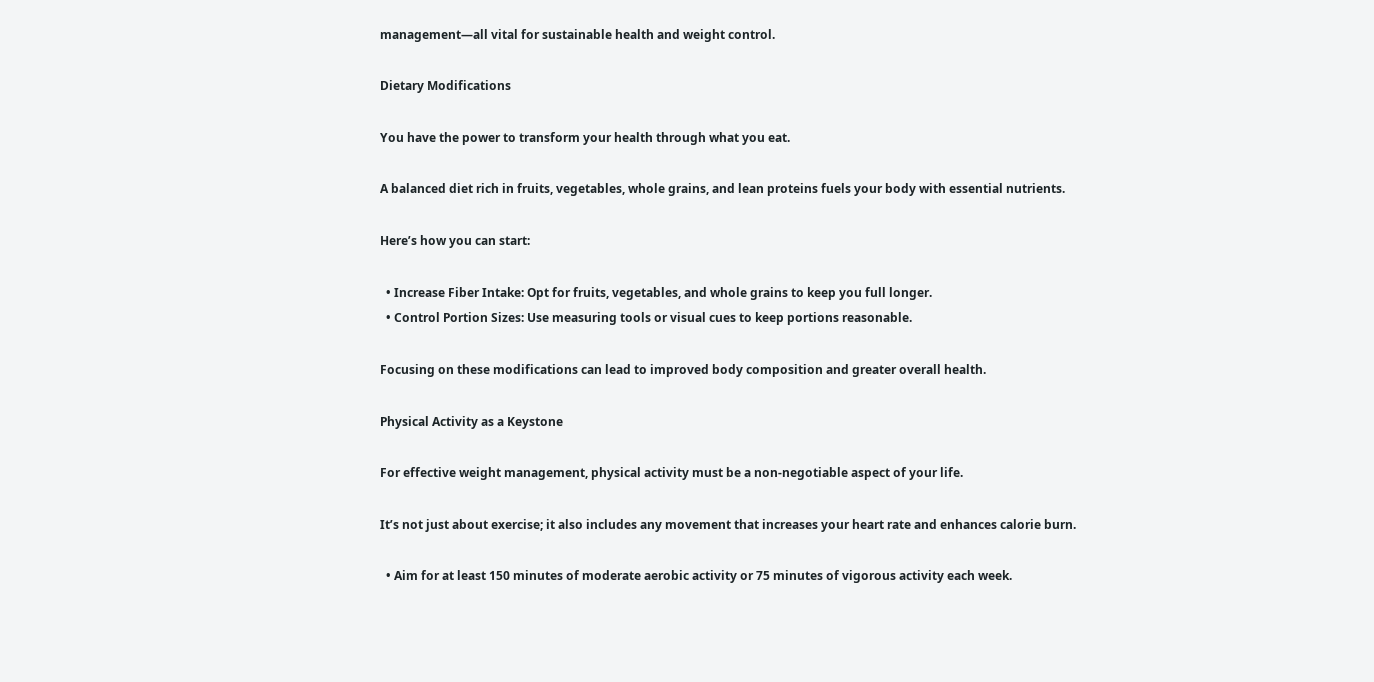management—all vital for sustainable health and weight control.

Dietary Modifications

You have the power to transform your health through what you eat.

A balanced diet rich in fruits, vegetables, whole grains, and lean proteins fuels your body with essential nutrients.

Here’s how you can start:

  • Increase Fiber Intake: Opt for fruits, vegetables, and whole grains to keep you full longer.
  • Control Portion Sizes: Use measuring tools or visual cues to keep portions reasonable.

Focusing on these modifications can lead to improved body composition and greater overall health.

Physical Activity as a Keystone

For effective weight management, physical activity must be a non-negotiable aspect of your life.

It’s not just about exercise; it also includes any movement that increases your heart rate and enhances calorie burn.

  • Aim for at least 150 minutes of moderate aerobic activity or 75 minutes of vigorous activity each week.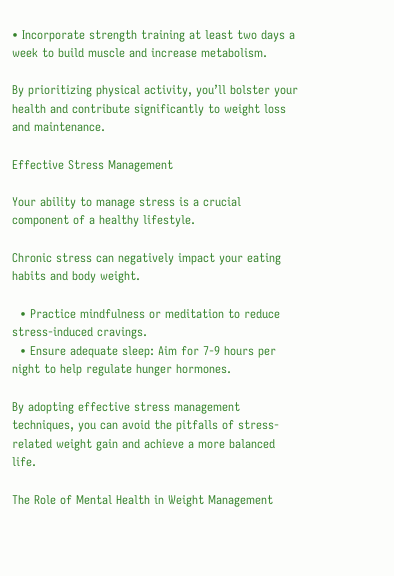• Incorporate strength training at least two days a week to build muscle and increase metabolism.

By prioritizing physical activity, you’ll bolster your health and contribute significantly to weight loss and maintenance.

Effective Stress Management

Your ability to manage stress is a crucial component of a healthy lifestyle.

Chronic stress can negatively impact your eating habits and body weight.

  • Practice mindfulness or meditation to reduce stress-induced cravings.
  • Ensure adequate sleep: Aim for 7-9 hours per night to help regulate hunger hormones.

By adopting effective stress management techniques, you can avoid the pitfalls of stress-related weight gain and achieve a more balanced life.

The Role of Mental Health in Weight Management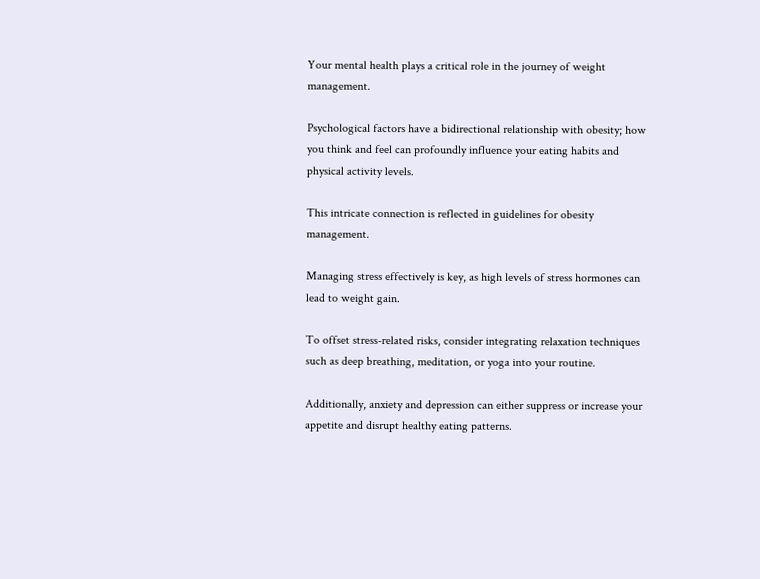Your mental health plays a critical role in the journey of weight management.

Psychological factors have a bidirectional relationship with obesity; how you think and feel can profoundly influence your eating habits and physical activity levels.

This intricate connection is reflected in guidelines for obesity management.

Managing stress effectively is key, as high levels of stress hormones can lead to weight gain.

To offset stress-related risks, consider integrating relaxation techniques such as deep breathing, meditation, or yoga into your routine.

Additionally, anxiety and depression can either suppress or increase your appetite and disrupt healthy eating patterns.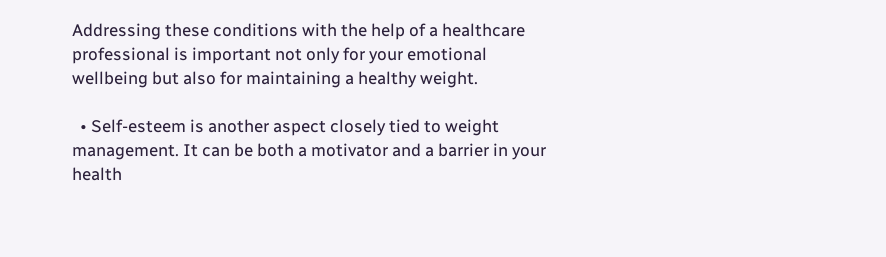Addressing these conditions with the help of a healthcare professional is important not only for your emotional wellbeing but also for maintaining a healthy weight.

  • Self-esteem is another aspect closely tied to weight management. It can be both a motivator and a barrier in your health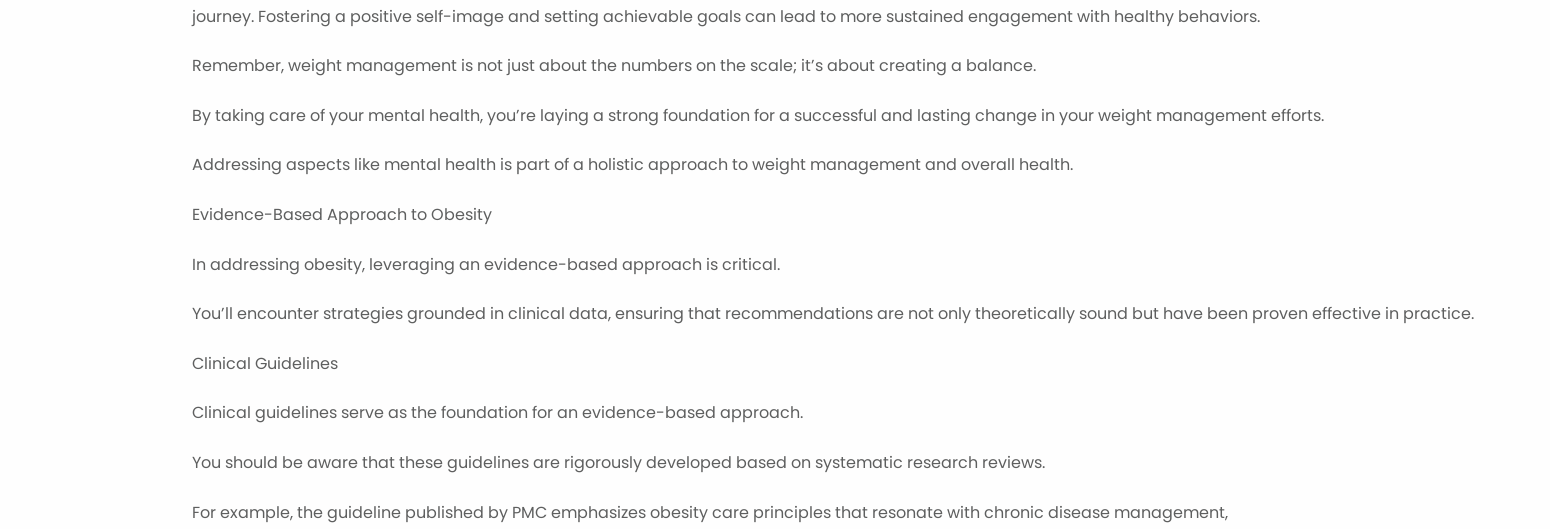journey. Fostering a positive self-image and setting achievable goals can lead to more sustained engagement with healthy behaviors.

Remember, weight management is not just about the numbers on the scale; it’s about creating a balance.

By taking care of your mental health, you’re laying a strong foundation for a successful and lasting change in your weight management efforts.

Addressing aspects like mental health is part of a holistic approach to weight management and overall health.

Evidence-Based Approach to Obesity

In addressing obesity, leveraging an evidence-based approach is critical.

You’ll encounter strategies grounded in clinical data, ensuring that recommendations are not only theoretically sound but have been proven effective in practice.

Clinical Guidelines

Clinical guidelines serve as the foundation for an evidence-based approach.

You should be aware that these guidelines are rigorously developed based on systematic research reviews.

For example, the guideline published by PMC emphasizes obesity care principles that resonate with chronic disease management,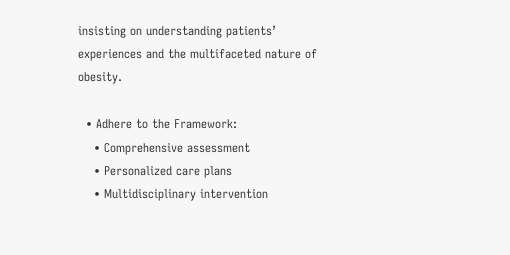insisting on understanding patients’ experiences and the multifaceted nature of obesity.

  • Adhere to the Framework:
    • Comprehensive assessment
    • Personalized care plans
    • Multidisciplinary intervention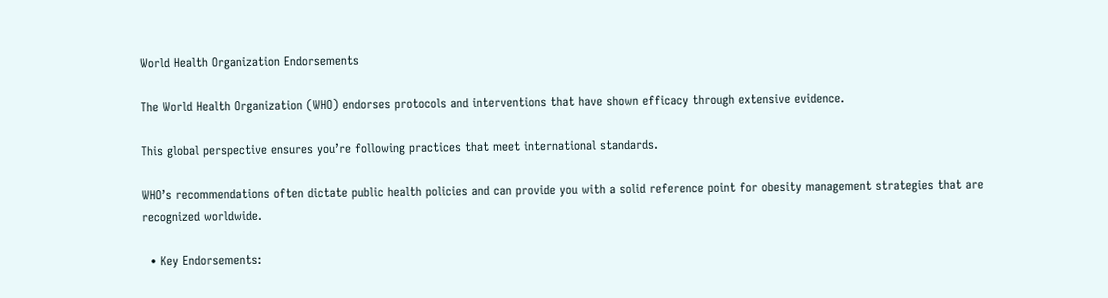World Health Organization Endorsements

The World Health Organization (WHO) endorses protocols and interventions that have shown efficacy through extensive evidence.

This global perspective ensures you’re following practices that meet international standards.

WHO’s recommendations often dictate public health policies and can provide you with a solid reference point for obesity management strategies that are recognized worldwide.

  • Key Endorsements: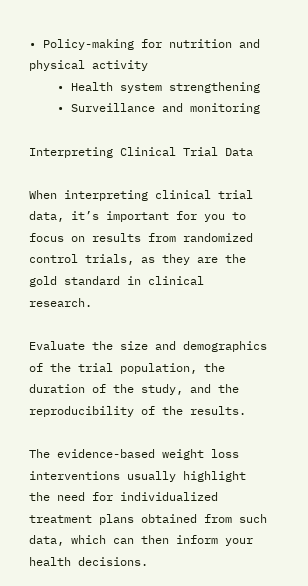• Policy-making for nutrition and physical activity
    • Health system strengthening
    • Surveillance and monitoring

Interpreting Clinical Trial Data

When interpreting clinical trial data, it’s important for you to focus on results from randomized control trials, as they are the gold standard in clinical research.

Evaluate the size and demographics of the trial population, the duration of the study, and the reproducibility of the results.

The evidence-based weight loss interventions usually highlight the need for individualized treatment plans obtained from such data, which can then inform your health decisions.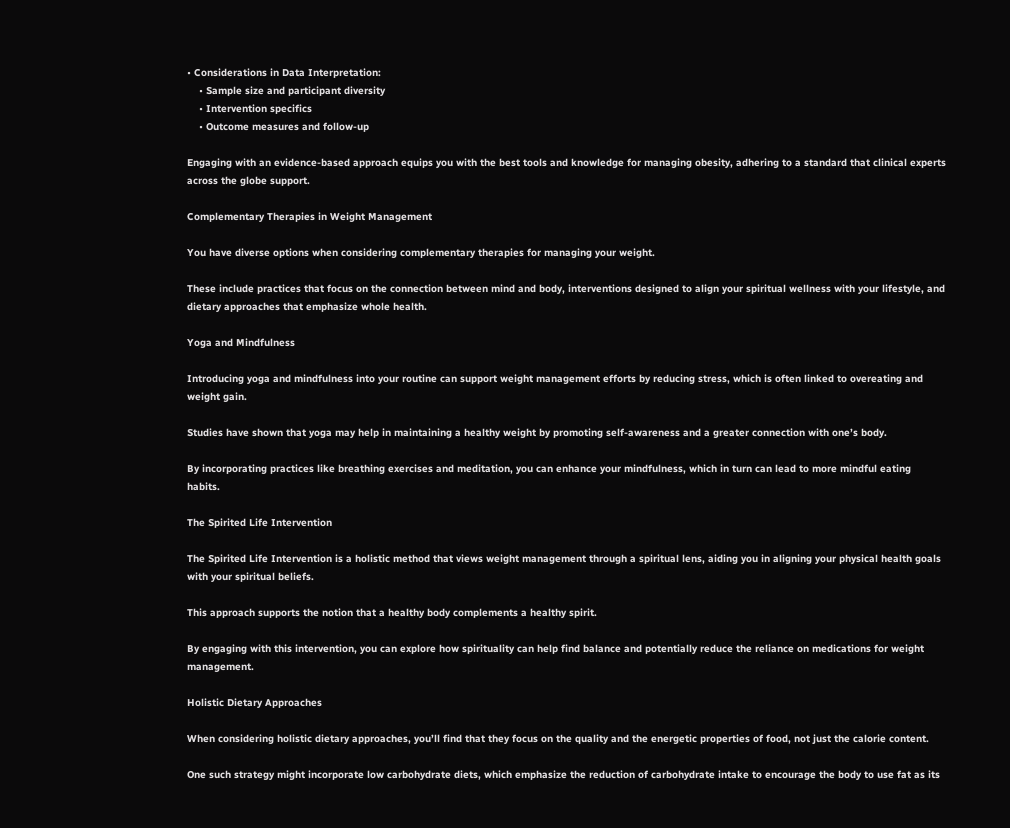• Considerations in Data Interpretation:
    • Sample size and participant diversity
    • Intervention specifics
    • Outcome measures and follow-up

Engaging with an evidence-based approach equips you with the best tools and knowledge for managing obesity, adhering to a standard that clinical experts across the globe support.

Complementary Therapies in Weight Management

You have diverse options when considering complementary therapies for managing your weight.

These include practices that focus on the connection between mind and body, interventions designed to align your spiritual wellness with your lifestyle, and dietary approaches that emphasize whole health.

Yoga and Mindfulness

Introducing yoga and mindfulness into your routine can support weight management efforts by reducing stress, which is often linked to overeating and weight gain.

Studies have shown that yoga may help in maintaining a healthy weight by promoting self-awareness and a greater connection with one’s body.

By incorporating practices like breathing exercises and meditation, you can enhance your mindfulness, which in turn can lead to more mindful eating habits.

The Spirited Life Intervention

The Spirited Life Intervention is a holistic method that views weight management through a spiritual lens, aiding you in aligning your physical health goals with your spiritual beliefs.

This approach supports the notion that a healthy body complements a healthy spirit.

By engaging with this intervention, you can explore how spirituality can help find balance and potentially reduce the reliance on medications for weight management.

Holistic Dietary Approaches

When considering holistic dietary approaches, you’ll find that they focus on the quality and the energetic properties of food, not just the calorie content.

One such strategy might incorporate low carbohydrate diets, which emphasize the reduction of carbohydrate intake to encourage the body to use fat as its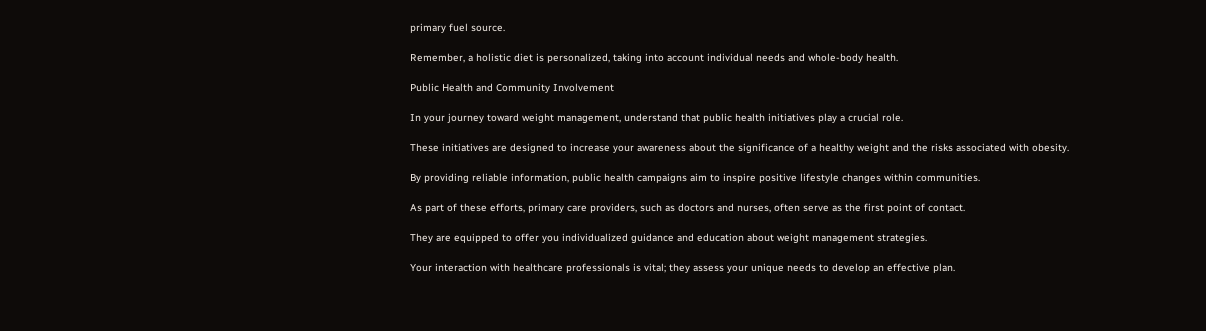primary fuel source.

Remember, a holistic diet is personalized, taking into account individual needs and whole-body health.

Public Health and Community Involvement

In your journey toward weight management, understand that public health initiatives play a crucial role.

These initiatives are designed to increase your awareness about the significance of a healthy weight and the risks associated with obesity.

By providing reliable information, public health campaigns aim to inspire positive lifestyle changes within communities.

As part of these efforts, primary care providers, such as doctors and nurses, often serve as the first point of contact.

They are equipped to offer you individualized guidance and education about weight management strategies.

Your interaction with healthcare professionals is vital; they assess your unique needs to develop an effective plan.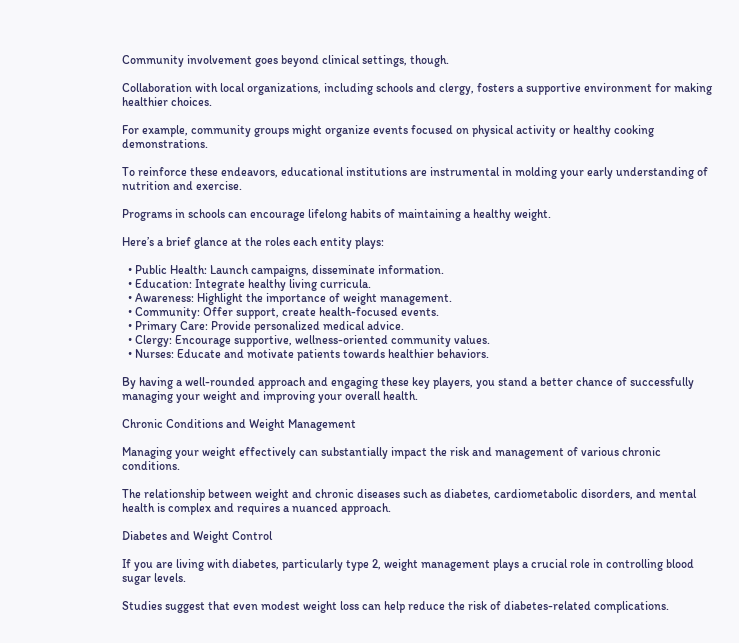Community involvement goes beyond clinical settings, though.

Collaboration with local organizations, including schools and clergy, fosters a supportive environment for making healthier choices.

For example, community groups might organize events focused on physical activity or healthy cooking demonstrations.

To reinforce these endeavors, educational institutions are instrumental in molding your early understanding of nutrition and exercise.

Programs in schools can encourage lifelong habits of maintaining a healthy weight.

Here’s a brief glance at the roles each entity plays:

  • Public Health: Launch campaigns, disseminate information.
  • Education: Integrate healthy living curricula.
  • Awareness: Highlight the importance of weight management.
  • Community: Offer support, create health-focused events.
  • Primary Care: Provide personalized medical advice.
  • Clergy: Encourage supportive, wellness-oriented community values.
  • Nurses: Educate and motivate patients towards healthier behaviors.

By having a well-rounded approach and engaging these key players, you stand a better chance of successfully managing your weight and improving your overall health.

Chronic Conditions and Weight Management

Managing your weight effectively can substantially impact the risk and management of various chronic conditions.

The relationship between weight and chronic diseases such as diabetes, cardiometabolic disorders, and mental health is complex and requires a nuanced approach.

Diabetes and Weight Control

If you are living with diabetes, particularly type 2, weight management plays a crucial role in controlling blood sugar levels.

Studies suggest that even modest weight loss can help reduce the risk of diabetes-related complications.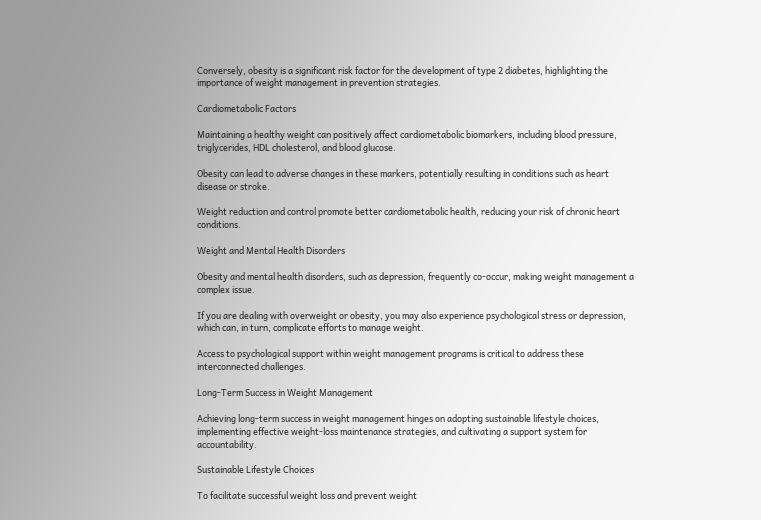Conversely, obesity is a significant risk factor for the development of type 2 diabetes, highlighting the importance of weight management in prevention strategies.

Cardiometabolic Factors

Maintaining a healthy weight can positively affect cardiometabolic biomarkers, including blood pressure, triglycerides, HDL cholesterol, and blood glucose.

Obesity can lead to adverse changes in these markers, potentially resulting in conditions such as heart disease or stroke.

Weight reduction and control promote better cardiometabolic health, reducing your risk of chronic heart conditions.

Weight and Mental Health Disorders

Obesity and mental health disorders, such as depression, frequently co-occur, making weight management a complex issue.

If you are dealing with overweight or obesity, you may also experience psychological stress or depression, which can, in turn, complicate efforts to manage weight.

Access to psychological support within weight management programs is critical to address these interconnected challenges.

Long-Term Success in Weight Management

Achieving long-term success in weight management hinges on adopting sustainable lifestyle choices, implementing effective weight-loss maintenance strategies, and cultivating a support system for accountability.

Sustainable Lifestyle Choices

To facilitate successful weight loss and prevent weight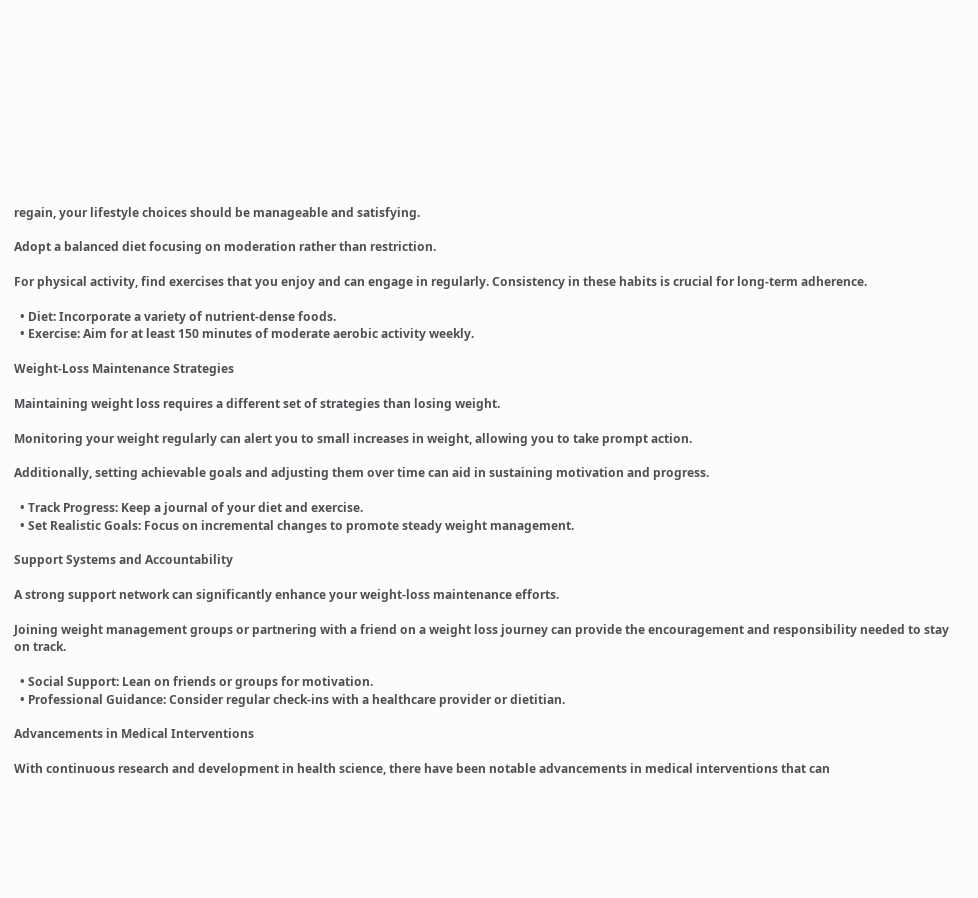regain, your lifestyle choices should be manageable and satisfying.

Adopt a balanced diet focusing on moderation rather than restriction.

For physical activity, find exercises that you enjoy and can engage in regularly. Consistency in these habits is crucial for long-term adherence.

  • Diet: Incorporate a variety of nutrient-dense foods.
  • Exercise: Aim for at least 150 minutes of moderate aerobic activity weekly.

Weight-Loss Maintenance Strategies

Maintaining weight loss requires a different set of strategies than losing weight.

Monitoring your weight regularly can alert you to small increases in weight, allowing you to take prompt action.

Additionally, setting achievable goals and adjusting them over time can aid in sustaining motivation and progress.

  • Track Progress: Keep a journal of your diet and exercise.
  • Set Realistic Goals: Focus on incremental changes to promote steady weight management.

Support Systems and Accountability

A strong support network can significantly enhance your weight-loss maintenance efforts.

Joining weight management groups or partnering with a friend on a weight loss journey can provide the encouragement and responsibility needed to stay on track.

  • Social Support: Lean on friends or groups for motivation.
  • Professional Guidance: Consider regular check-ins with a healthcare provider or dietitian.

Advancements in Medical Interventions

With continuous research and development in health science, there have been notable advancements in medical interventions that can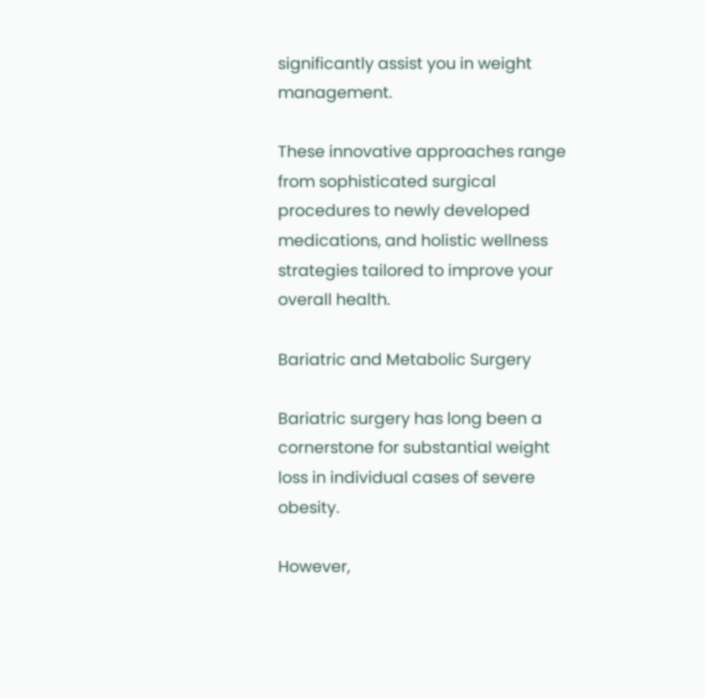significantly assist you in weight management.

These innovative approaches range from sophisticated surgical procedures to newly developed medications, and holistic wellness strategies tailored to improve your overall health.

Bariatric and Metabolic Surgery

Bariatric surgery has long been a cornerstone for substantial weight loss in individual cases of severe obesity.

However,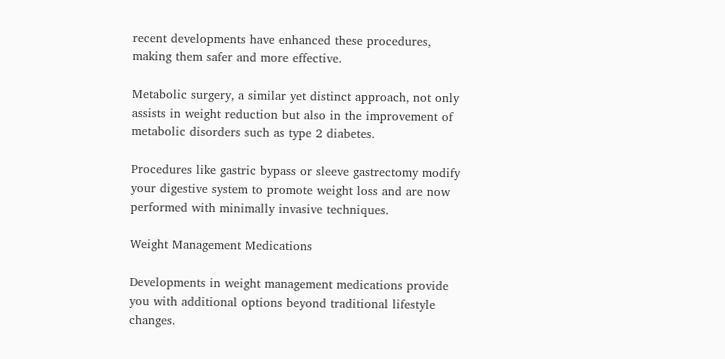recent developments have enhanced these procedures, making them safer and more effective.

Metabolic surgery, a similar yet distinct approach, not only assists in weight reduction but also in the improvement of metabolic disorders such as type 2 diabetes.

Procedures like gastric bypass or sleeve gastrectomy modify your digestive system to promote weight loss and are now performed with minimally invasive techniques.

Weight Management Medications

Developments in weight management medications provide you with additional options beyond traditional lifestyle changes.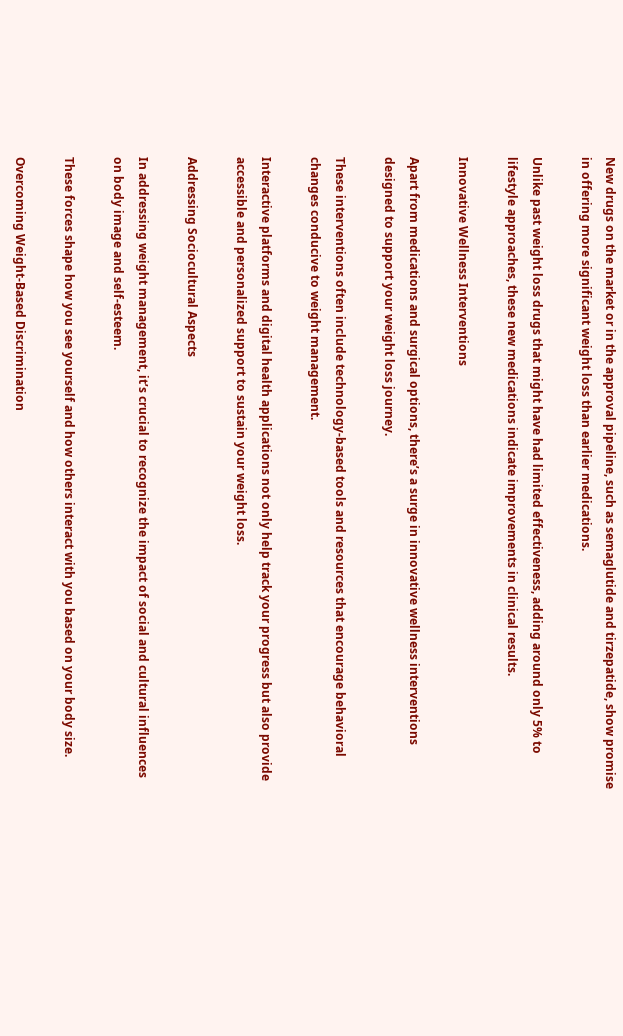New drugs on the market or in the approval pipeline, such as semaglutide and tirzepatide, show promise in offering more significant weight loss than earlier medications.

Unlike past weight loss drugs that might have had limited effectiveness, adding around only 5% to lifestyle approaches, these new medications indicate improvements in clinical results.

Innovative Wellness Interventions

Apart from medications and surgical options, there’s a surge in innovative wellness interventions designed to support your weight loss journey.

These interventions often include technology-based tools and resources that encourage behavioral changes conducive to weight management.

Interactive platforms and digital health applications not only help track your progress but also provide accessible and personalized support to sustain your weight loss.

Addressing Sociocultural Aspects

In addressing weight management, it’s crucial to recognize the impact of social and cultural influences on body image and self-esteem.

These forces shape how you see yourself and how others interact with you based on your body size.

Overcoming Weight-Based Discrimination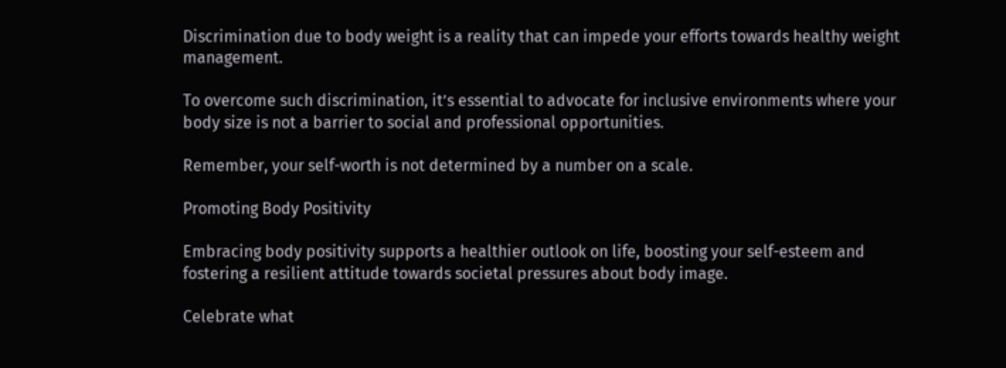Discrimination due to body weight is a reality that can impede your efforts towards healthy weight management.

To overcome such discrimination, it’s essential to advocate for inclusive environments where your body size is not a barrier to social and professional opportunities.

Remember, your self-worth is not determined by a number on a scale.

Promoting Body Positivity

Embracing body positivity supports a healthier outlook on life, boosting your self-esteem and fostering a resilient attitude towards societal pressures about body image.

Celebrate what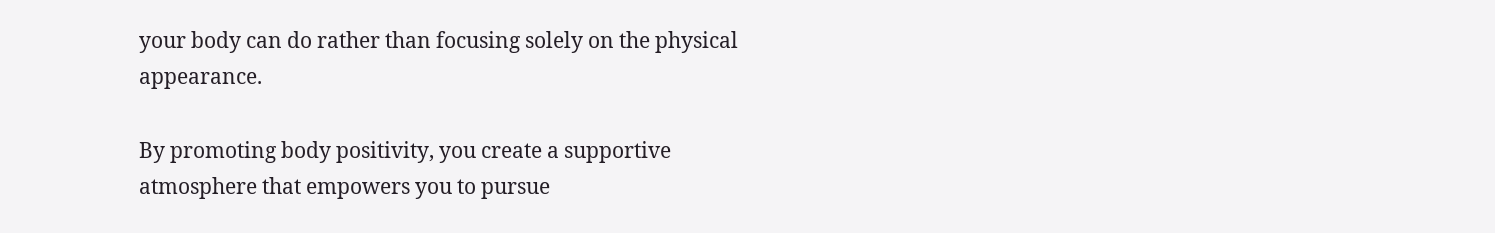your body can do rather than focusing solely on the physical appearance.

By promoting body positivity, you create a supportive atmosphere that empowers you to pursue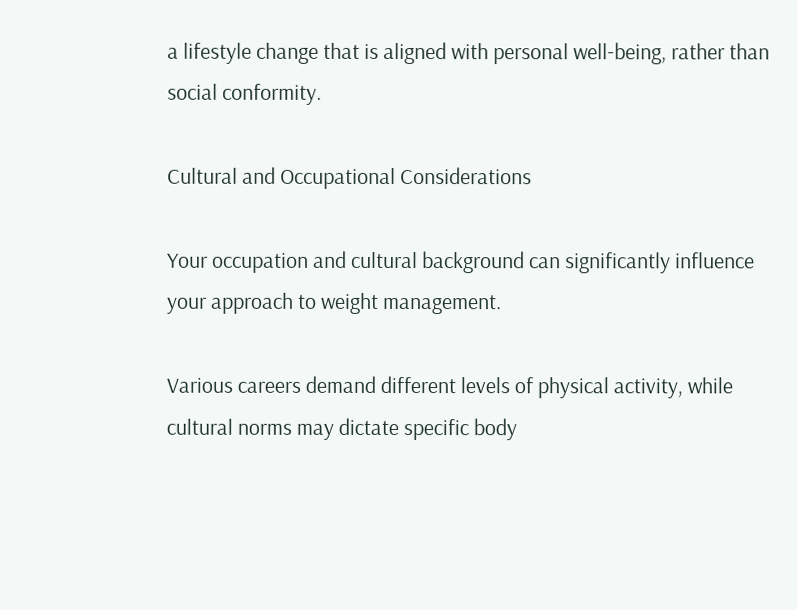a lifestyle change that is aligned with personal well-being, rather than social conformity.

Cultural and Occupational Considerations

Your occupation and cultural background can significantly influence your approach to weight management.

Various careers demand different levels of physical activity, while cultural norms may dictate specific body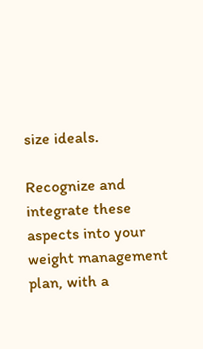size ideals.

Recognize and integrate these aspects into your weight management plan, with a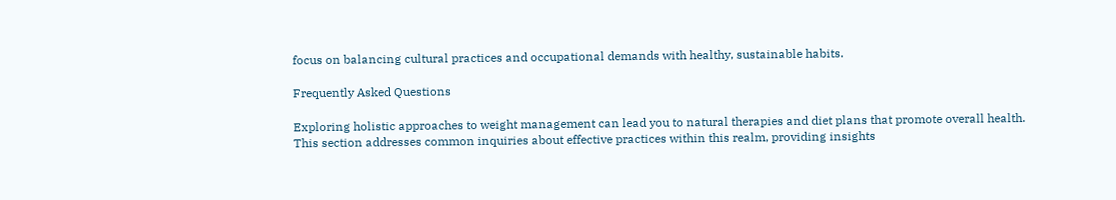focus on balancing cultural practices and occupational demands with healthy, sustainable habits.

Frequently Asked Questions

Exploring holistic approaches to weight management can lead you to natural therapies and diet plans that promote overall health. This section addresses common inquiries about effective practices within this realm, providing insights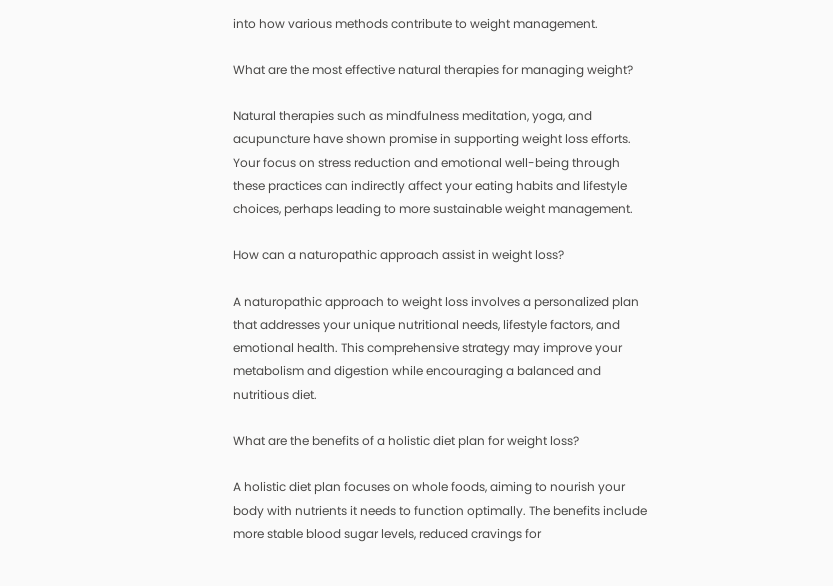into how various methods contribute to weight management.

What are the most effective natural therapies for managing weight?

Natural therapies such as mindfulness meditation, yoga, and acupuncture have shown promise in supporting weight loss efforts. Your focus on stress reduction and emotional well-being through these practices can indirectly affect your eating habits and lifestyle choices, perhaps leading to more sustainable weight management.

How can a naturopathic approach assist in weight loss?

A naturopathic approach to weight loss involves a personalized plan that addresses your unique nutritional needs, lifestyle factors, and emotional health. This comprehensive strategy may improve your metabolism and digestion while encouraging a balanced and nutritious diet.

What are the benefits of a holistic diet plan for weight loss?

A holistic diet plan focuses on whole foods, aiming to nourish your body with nutrients it needs to function optimally. The benefits include more stable blood sugar levels, reduced cravings for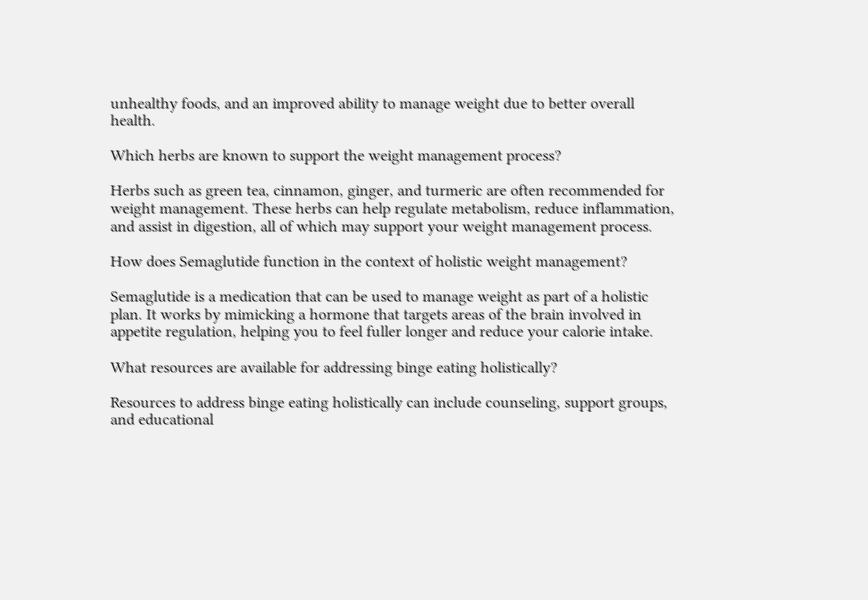unhealthy foods, and an improved ability to manage weight due to better overall health.

Which herbs are known to support the weight management process?

Herbs such as green tea, cinnamon, ginger, and turmeric are often recommended for weight management. These herbs can help regulate metabolism, reduce inflammation, and assist in digestion, all of which may support your weight management process.

How does Semaglutide function in the context of holistic weight management?

Semaglutide is a medication that can be used to manage weight as part of a holistic plan. It works by mimicking a hormone that targets areas of the brain involved in appetite regulation, helping you to feel fuller longer and reduce your calorie intake.

What resources are available for addressing binge eating holistically?

Resources to address binge eating holistically can include counseling, support groups, and educational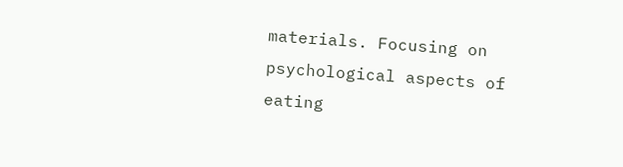materials. Focusing on psychological aspects of eating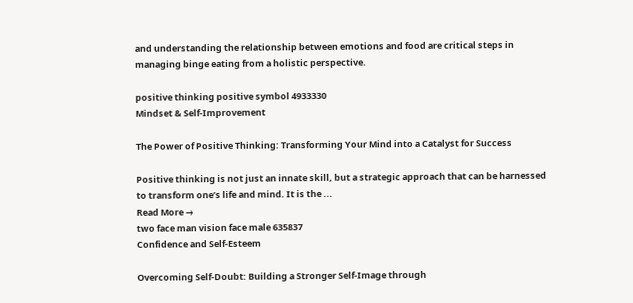and understanding the relationship between emotions and food are critical steps in managing binge eating from a holistic perspective.

positive thinking positive symbol 4933330
Mindset & Self-Improvement

The Power of Positive Thinking: Transforming Your Mind into a Catalyst for Success

Positive thinking is not just an innate skill, but a strategic approach that can be harnessed to transform one’s life and mind. It is the ...
Read More →
two face man vision face male 635837
Confidence and Self-Esteem

Overcoming Self-Doubt: Building a Stronger Self-Image through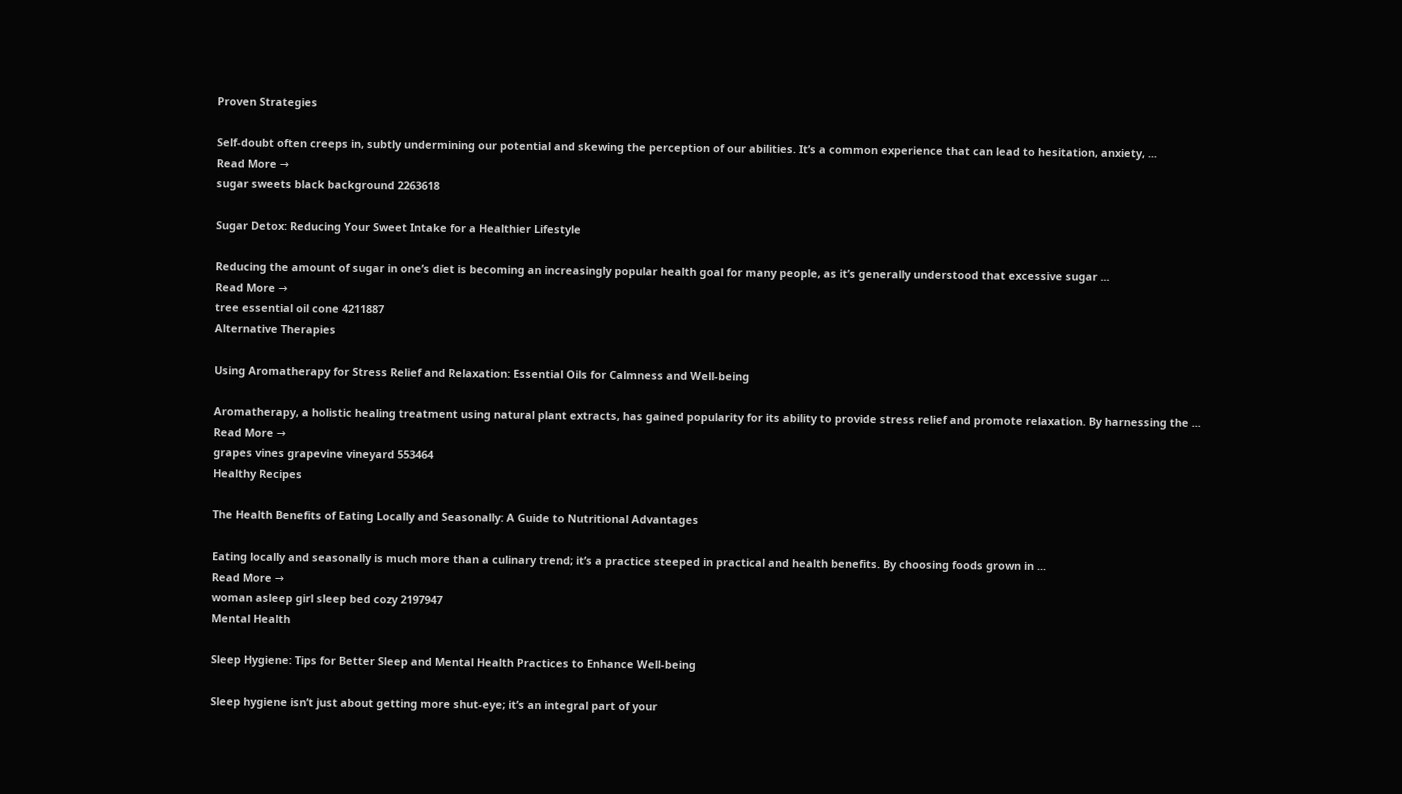Proven Strategies

Self-doubt often creeps in, subtly undermining our potential and skewing the perception of our abilities. It’s a common experience that can lead to hesitation, anxiety, ...
Read More →
sugar sweets black background 2263618

Sugar Detox: Reducing Your Sweet Intake for a Healthier Lifestyle

Reducing the amount of sugar in one’s diet is becoming an increasingly popular health goal for many people, as it’s generally understood that excessive sugar ...
Read More →
tree essential oil cone 4211887
Alternative Therapies

Using Aromatherapy for Stress Relief and Relaxation: Essential Oils for Calmness and Well-being

Aromatherapy, a holistic healing treatment using natural plant extracts, has gained popularity for its ability to provide stress relief and promote relaxation. By harnessing the ...
Read More →
grapes vines grapevine vineyard 553464
Healthy Recipes

The Health Benefits of Eating Locally and Seasonally: A Guide to Nutritional Advantages

Eating locally and seasonally is much more than a culinary trend; it’s a practice steeped in practical and health benefits. By choosing foods grown in ...
Read More →
woman asleep girl sleep bed cozy 2197947
Mental Health

Sleep Hygiene: Tips for Better Sleep and Mental Health Practices to Enhance Well-being

Sleep hygiene isn’t just about getting more shut-eye; it’s an integral part of your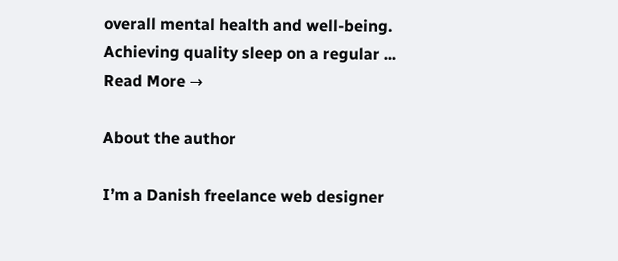overall mental health and well-being. Achieving quality sleep on a regular ...
Read More →

About the author

I’m a Danish freelance web designer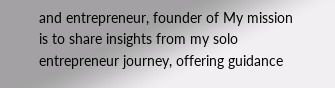and entrepreneur, founder of My mission is to share insights from my solo entrepreneur journey, offering guidance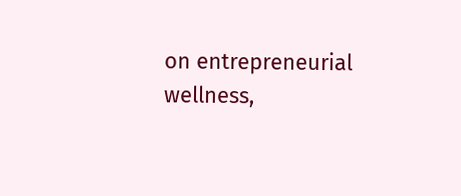on entrepreneurial wellness,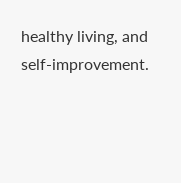healthy living, and self-improvement.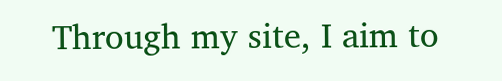Through my site, I aim to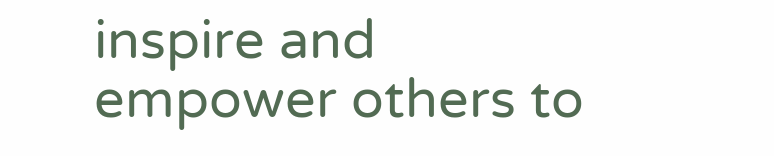inspire and empower others to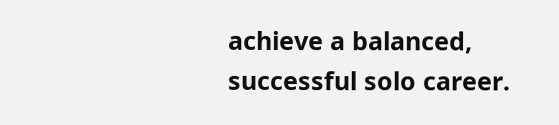achieve a balanced, successful solo career.